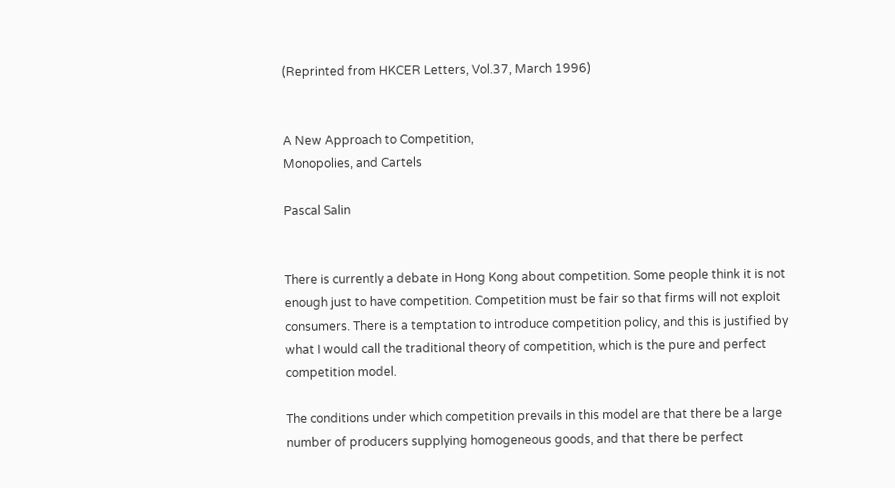(Reprinted from HKCER Letters, Vol.37, March 1996)


A New Approach to Competition,
Monopolies, and Cartels

Pascal Salin


There is currently a debate in Hong Kong about competition. Some people think it is not enough just to have competition. Competition must be fair so that firms will not exploit consumers. There is a temptation to introduce competition policy, and this is justified by what I would call the traditional theory of competition, which is the pure and perfect competition model.

The conditions under which competition prevails in this model are that there be a large number of producers supplying homogeneous goods, and that there be perfect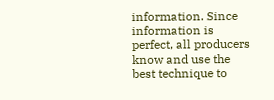information. Since information is perfect, all producers know and use the best technique to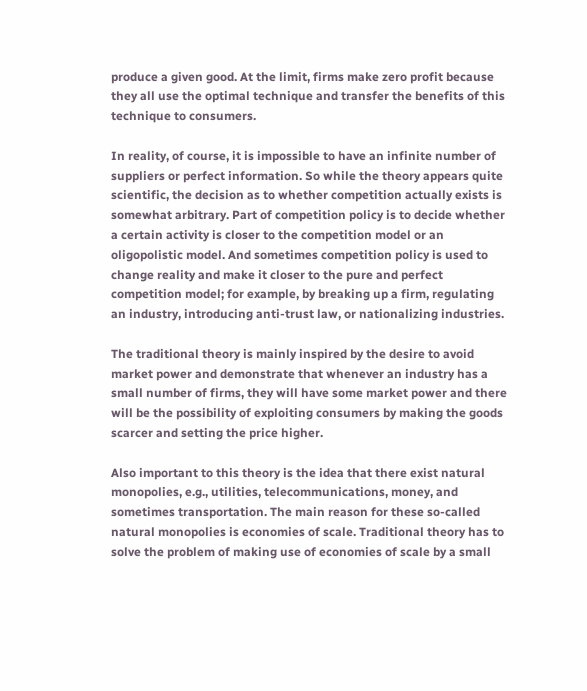produce a given good. At the limit, firms make zero profit because they all use the optimal technique and transfer the benefits of this technique to consumers.

In reality, of course, it is impossible to have an infinite number of suppliers or perfect information. So while the theory appears quite scientific, the decision as to whether competition actually exists is somewhat arbitrary. Part of competition policy is to decide whether a certain activity is closer to the competition model or an oligopolistic model. And sometimes competition policy is used to change reality and make it closer to the pure and perfect competition model; for example, by breaking up a firm, regulating an industry, introducing anti-trust law, or nationalizing industries.

The traditional theory is mainly inspired by the desire to avoid market power and demonstrate that whenever an industry has a small number of firms, they will have some market power and there will be the possibility of exploiting consumers by making the goods scarcer and setting the price higher.

Also important to this theory is the idea that there exist natural monopolies, e.g., utilities, telecommunications, money, and sometimes transportation. The main reason for these so-called natural monopolies is economies of scale. Traditional theory has to solve the problem of making use of economies of scale by a small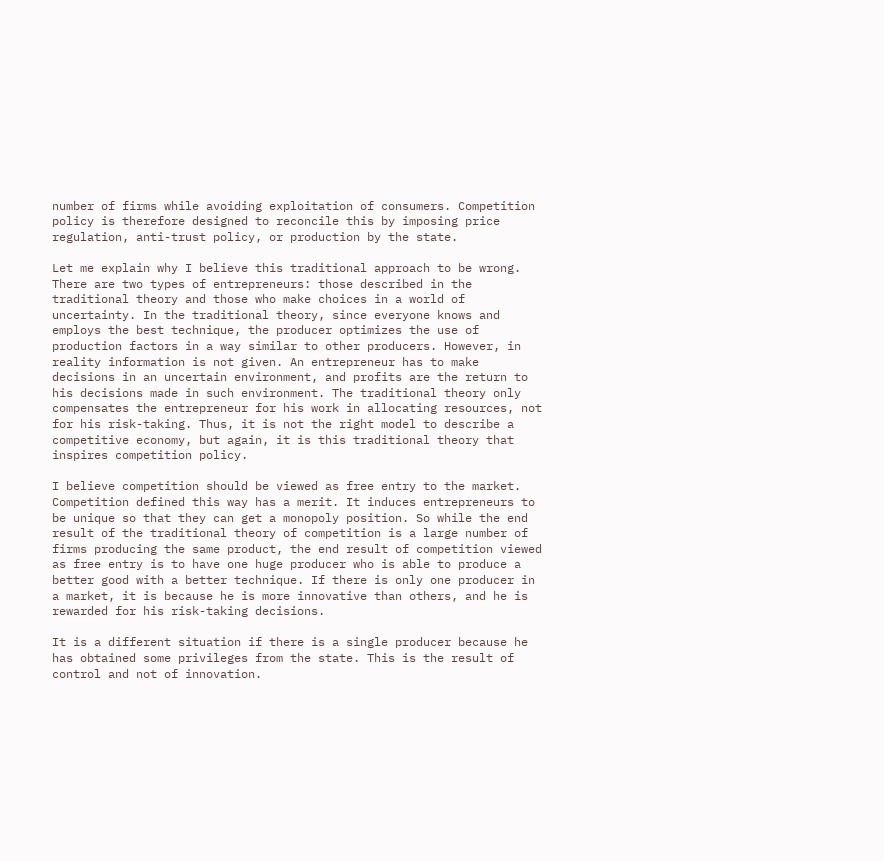number of firms while avoiding exploitation of consumers. Competition policy is therefore designed to reconcile this by imposing price regulation, anti-trust policy, or production by the state.

Let me explain why I believe this traditional approach to be wrong. There are two types of entrepreneurs: those described in the traditional theory and those who make choices in a world of uncertainty. In the traditional theory, since everyone knows and employs the best technique, the producer optimizes the use of production factors in a way similar to other producers. However, in reality information is not given. An entrepreneur has to make decisions in an uncertain environment, and profits are the return to his decisions made in such environment. The traditional theory only compensates the entrepreneur for his work in allocating resources, not for his risk-taking. Thus, it is not the right model to describe a competitive economy, but again, it is this traditional theory that inspires competition policy.

I believe competition should be viewed as free entry to the market. Competition defined this way has a merit. It induces entrepreneurs to be unique so that they can get a monopoly position. So while the end result of the traditional theory of competition is a large number of firms producing the same product, the end result of competition viewed as free entry is to have one huge producer who is able to produce a better good with a better technique. If there is only one producer in a market, it is because he is more innovative than others, and he is rewarded for his risk-taking decisions.

It is a different situation if there is a single producer because he has obtained some privileges from the state. This is the result of control and not of innovation.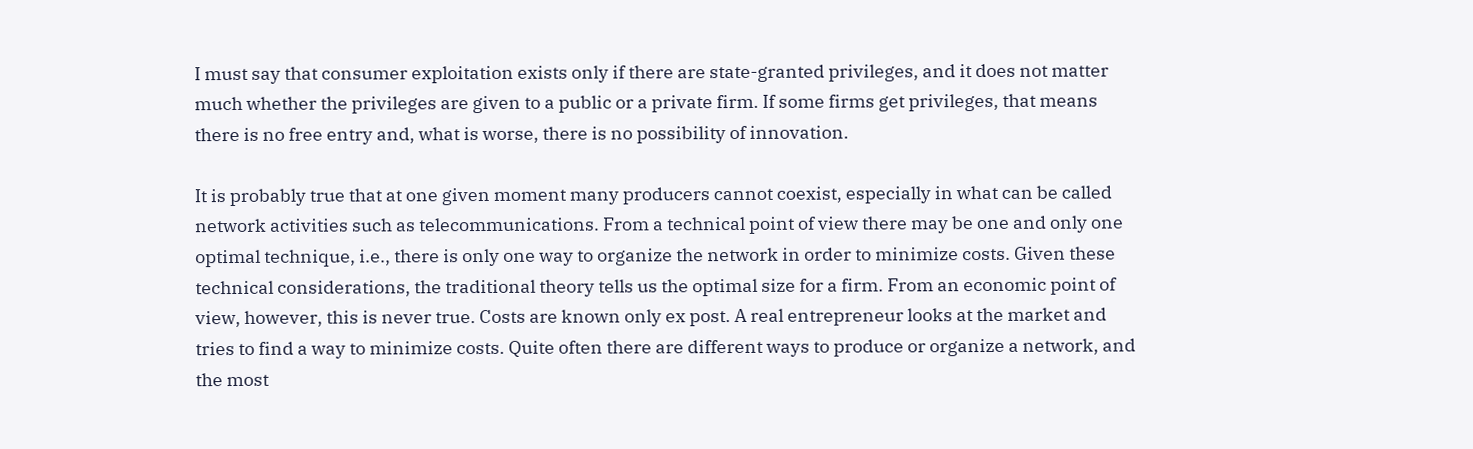I must say that consumer exploitation exists only if there are state-granted privileges, and it does not matter much whether the privileges are given to a public or a private firm. If some firms get privileges, that means there is no free entry and, what is worse, there is no possibility of innovation.

It is probably true that at one given moment many producers cannot coexist, especially in what can be called network activities such as telecommunications. From a technical point of view there may be one and only one optimal technique, i.e., there is only one way to organize the network in order to minimize costs. Given these technical considerations, the traditional theory tells us the optimal size for a firm. From an economic point of view, however, this is never true. Costs are known only ex post. A real entrepreneur looks at the market and tries to find a way to minimize costs. Quite often there are different ways to produce or organize a network, and the most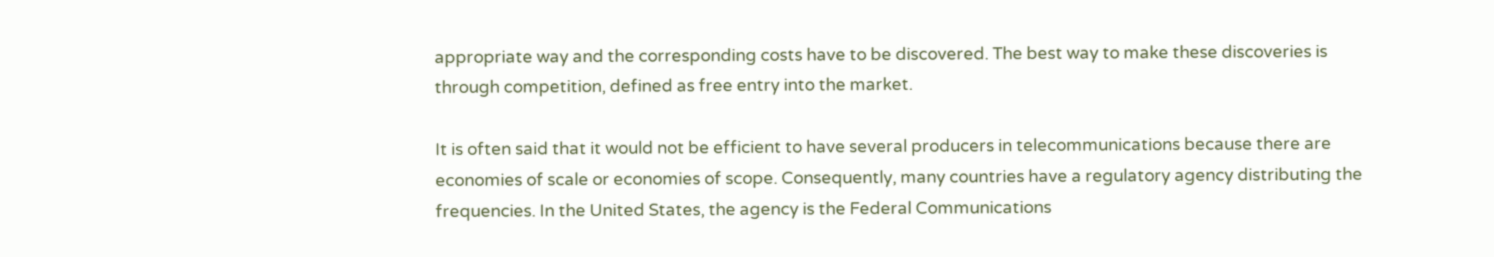appropriate way and the corresponding costs have to be discovered. The best way to make these discoveries is through competition, defined as free entry into the market.

It is often said that it would not be efficient to have several producers in telecommunications because there are economies of scale or economies of scope. Consequently, many countries have a regulatory agency distributing the frequencies. In the United States, the agency is the Federal Communications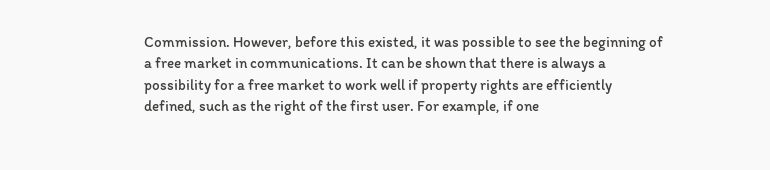Commission. However, before this existed, it was possible to see the beginning of a free market in communications. It can be shown that there is always a possibility for a free market to work well if property rights are efficiently defined, such as the right of the first user. For example, if one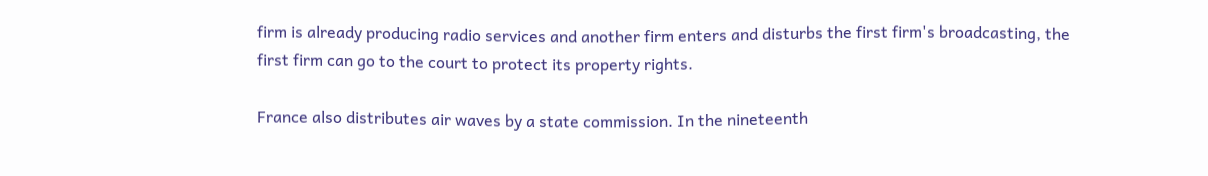firm is already producing radio services and another firm enters and disturbs the first firm's broadcasting, the first firm can go to the court to protect its property rights.

France also distributes air waves by a state commission. In the nineteenth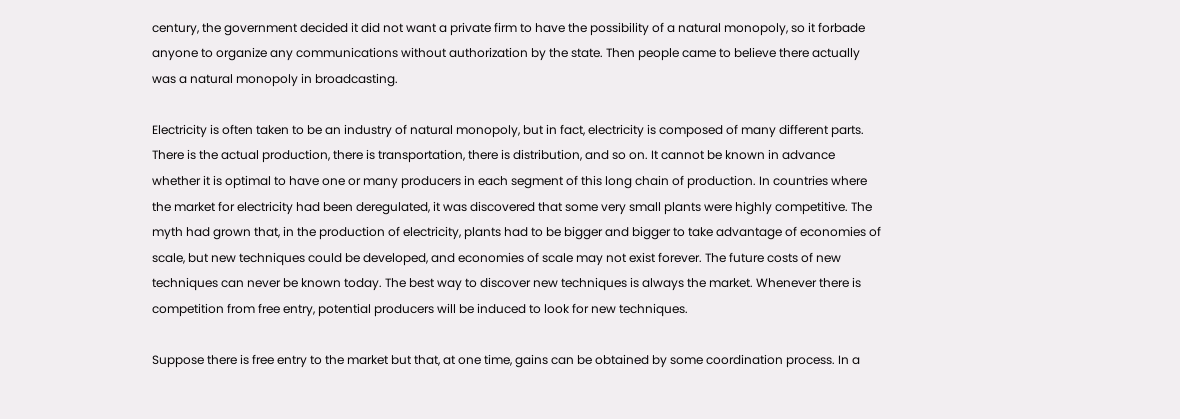century, the government decided it did not want a private firm to have the possibility of a natural monopoly, so it forbade anyone to organize any communications without authorization by the state. Then people came to believe there actually was a natural monopoly in broadcasting.

Electricity is often taken to be an industry of natural monopoly, but in fact, electricity is composed of many different parts. There is the actual production, there is transportation, there is distribution, and so on. It cannot be known in advance whether it is optimal to have one or many producers in each segment of this long chain of production. In countries where the market for electricity had been deregulated, it was discovered that some very small plants were highly competitive. The myth had grown that, in the production of electricity, plants had to be bigger and bigger to take advantage of economies of scale, but new techniques could be developed, and economies of scale may not exist forever. The future costs of new techniques can never be known today. The best way to discover new techniques is always the market. Whenever there is competition from free entry, potential producers will be induced to look for new techniques.

Suppose there is free entry to the market but that, at one time, gains can be obtained by some coordination process. In a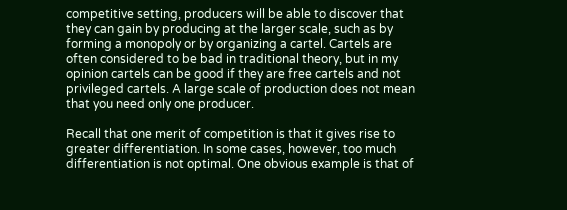competitive setting, producers will be able to discover that they can gain by producing at the larger scale, such as by forming a monopoly or by organizing a cartel. Cartels are often considered to be bad in traditional theory, but in my opinion cartels can be good if they are free cartels and not privileged cartels. A large scale of production does not mean that you need only one producer.

Recall that one merit of competition is that it gives rise to greater differentiation. In some cases, however, too much differentiation is not optimal. One obvious example is that of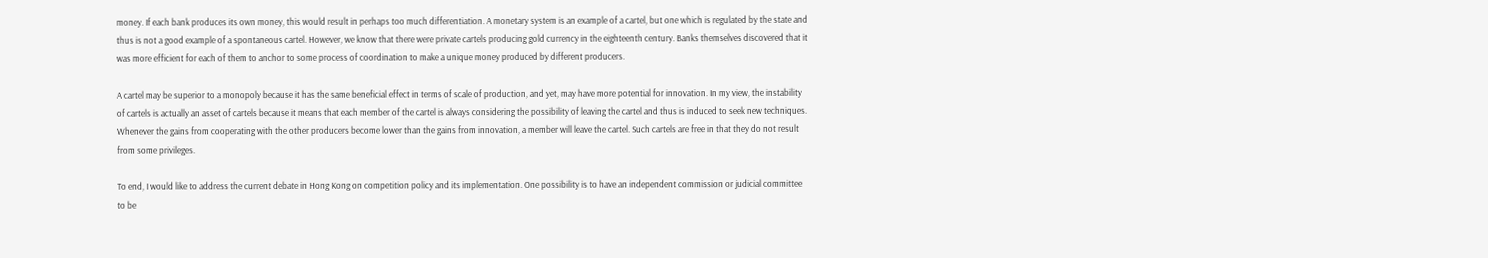money. If each bank produces its own money, this would result in perhaps too much differentiation. A monetary system is an example of a cartel, but one which is regulated by the state and thus is not a good example of a spontaneous cartel. However, we know that there were private cartels producing gold currency in the eighteenth century. Banks themselves discovered that it was more efficient for each of them to anchor to some process of coordination to make a unique money produced by different producers.

A cartel may be superior to a monopoly because it has the same beneficial effect in terms of scale of production, and yet, may have more potential for innovation. In my view, the instability of cartels is actually an asset of cartels because it means that each member of the cartel is always considering the possibility of leaving the cartel and thus is induced to seek new techniques. Whenever the gains from cooperating with the other producers become lower than the gains from innovation, a member will leave the cartel. Such cartels are free in that they do not result from some privileges.

To end, I would like to address the current debate in Hong Kong on competition policy and its implementation. One possibility is to have an independent commission or judicial committee to be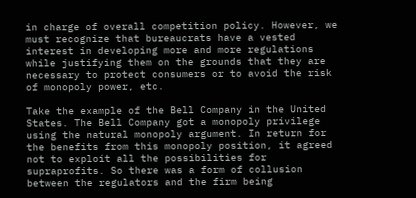in charge of overall competition policy. However, we must recognize that bureaucrats have a vested interest in developing more and more regulations while justifying them on the grounds that they are necessary to protect consumers or to avoid the risk of monopoly power, etc.

Take the example of the Bell Company in the United States. The Bell Company got a monopoly privilege using the natural monopoly argument. In return for the benefits from this monopoly position, it agreed not to exploit all the possibilities for supraprofits. So there was a form of collusion between the regulators and the firm being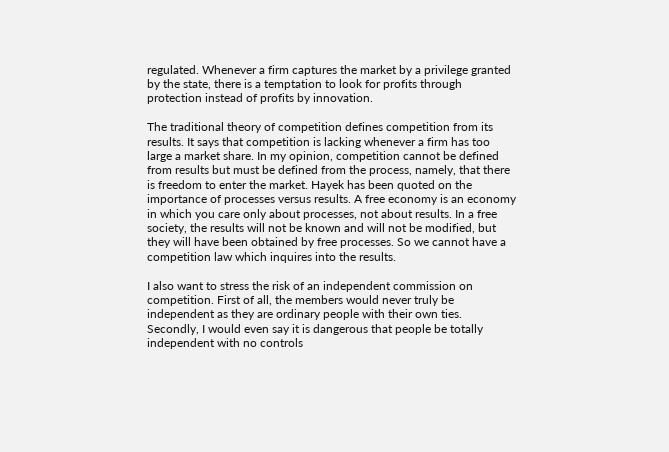regulated. Whenever a firm captures the market by a privilege granted by the state, there is a temptation to look for profits through protection instead of profits by innovation.

The traditional theory of competition defines competition from its results. It says that competition is lacking whenever a firm has too large a market share. In my opinion, competition cannot be defined from results but must be defined from the process, namely, that there is freedom to enter the market. Hayek has been quoted on the importance of processes versus results. A free economy is an economy in which you care only about processes, not about results. In a free society, the results will not be known and will not be modified, but they will have been obtained by free processes. So we cannot have a competition law which inquires into the results.

I also want to stress the risk of an independent commission on competition. First of all, the members would never truly be independent as they are ordinary people with their own ties. Secondly, I would even say it is dangerous that people be totally independent with no controls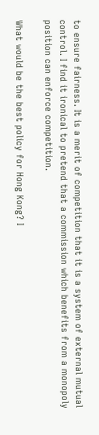to ensure fairness. It is a merit of competition that it is a system of external mutual control. I find it ironical to pretend that a commission which benefits from a monopoly position can enforce competition.

What would be the best policy for Hong Kong? I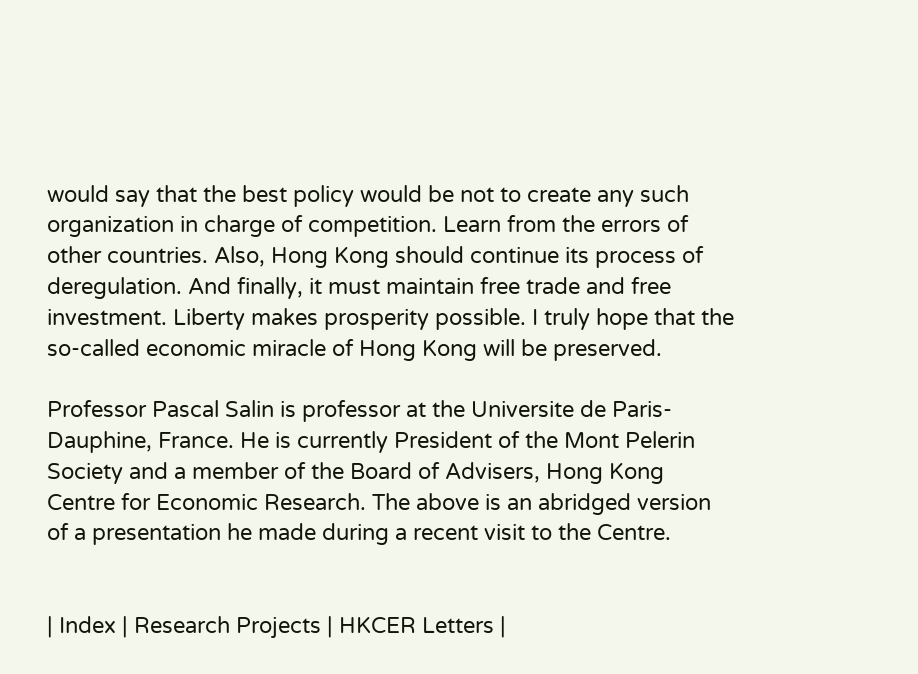would say that the best policy would be not to create any such organization in charge of competition. Learn from the errors of other countries. Also, Hong Kong should continue its process of deregulation. And finally, it must maintain free trade and free investment. Liberty makes prosperity possible. I truly hope that the so-called economic miracle of Hong Kong will be preserved.

Professor Pascal Salin is professor at the Universite de Paris-Dauphine, France. He is currently President of the Mont Pelerin Society and a member of the Board of Advisers, Hong Kong Centre for Economic Research. The above is an abridged version of a presentation he made during a recent visit to the Centre.


| Index | Research Projects | HKCER Letters |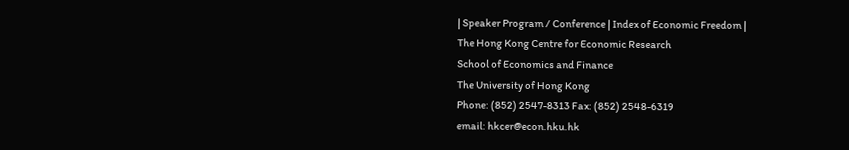| Speaker Program / Conference | Index of Economic Freedom |
The Hong Kong Centre for Economic Research
School of Economics and Finance
The University of Hong Kong
Phone: (852) 2547-8313 Fax: (852) 2548-6319
email: hkcer@econ.hku.hk